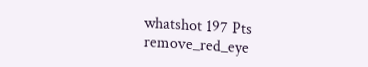whatshot 197 Pts
remove_red_eye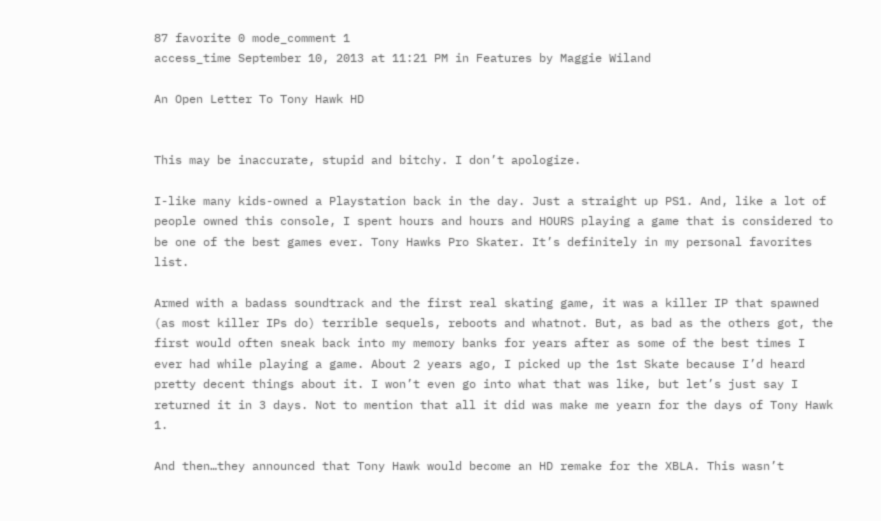87 favorite 0 mode_comment 1
access_time September 10, 2013 at 11:21 PM in Features by Maggie Wiland

An Open Letter To Tony Hawk HD


This may be inaccurate, stupid and bitchy. I don’t apologize.

I-like many kids-owned a Playstation back in the day. Just a straight up PS1. And, like a lot of people owned this console, I spent hours and hours and HOURS playing a game that is considered to be one of the best games ever. Tony Hawks Pro Skater. It’s definitely in my personal favorites list.

Armed with a badass soundtrack and the first real skating game, it was a killer IP that spawned (as most killer IPs do) terrible sequels, reboots and whatnot. But, as bad as the others got, the first would often sneak back into my memory banks for years after as some of the best times I ever had while playing a game. About 2 years ago, I picked up the 1st Skate because I’d heard pretty decent things about it. I won’t even go into what that was like, but let’s just say I returned it in 3 days. Not to mention that all it did was make me yearn for the days of Tony Hawk 1.

And then…they announced that Tony Hawk would become an HD remake for the XBLA. This wasn’t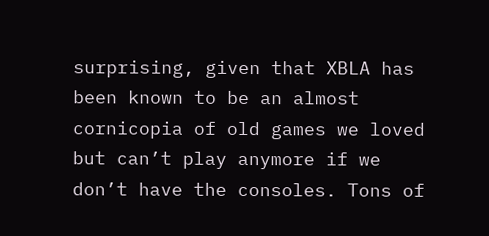surprising, given that XBLA has been known to be an almost cornicopia of old games we loved but can’t play anymore if we don’t have the consoles. Tons of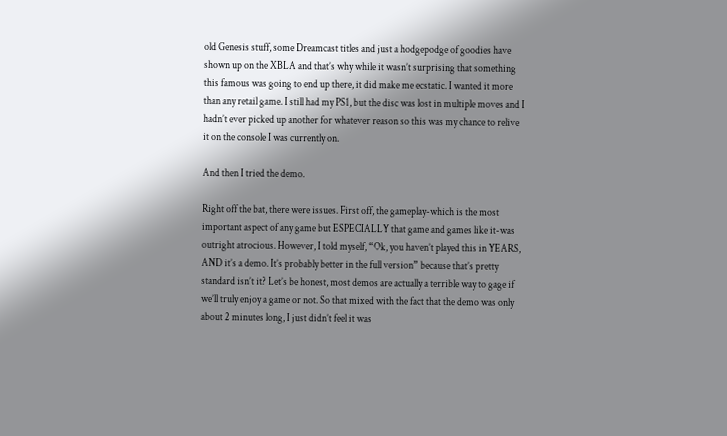old Genesis stuff, some Dreamcast titles and just a hodgepodge of goodies have shown up on the XBLA and that’s why while it wasn’t surprising that something this famous was going to end up there, it did make me ecstatic. I wanted it more than any retail game. I still had my PS1, but the disc was lost in multiple moves and I hadn’t ever picked up another for whatever reason so this was my chance to relive it on the console I was currently on.

And then I tried the demo.

Right off the bat, there were issues. First off, the gameplay-which is the most important aspect of any game but ESPECIALLY that game and games like it-was outright atrocious. However, I told myself, “Ok, you haven’t played this in YEARS, AND it’s a demo. It’s probably better in the full version” because that’s pretty standard isn’t it? Let’s be honest, most demos are actually a terrible way to gage if we’ll truly enjoy a game or not. So that mixed with the fact that the demo was only about 2 minutes long, I just didn’t feel it was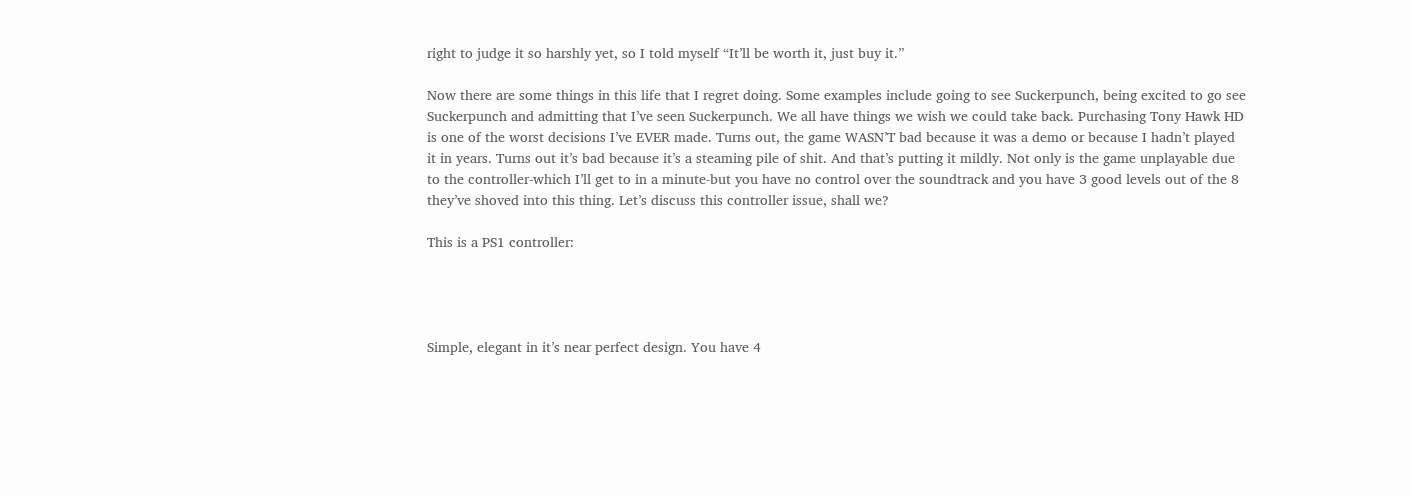right to judge it so harshly yet, so I told myself “It’ll be worth it, just buy it.”

Now there are some things in this life that I regret doing. Some examples include going to see Suckerpunch, being excited to go see Suckerpunch and admitting that I’ve seen Suckerpunch. We all have things we wish we could take back. Purchasing Tony Hawk HD is one of the worst decisions I’ve EVER made. Turns out, the game WASN’T bad because it was a demo or because I hadn’t played it in years. Turns out it’s bad because it’s a steaming pile of shit. And that’s putting it mildly. Not only is the game unplayable due to the controller-which I’ll get to in a minute-but you have no control over the soundtrack and you have 3 good levels out of the 8 they’ve shoved into this thing. Let’s discuss this controller issue, shall we?

This is a PS1 controller:




Simple, elegant in it’s near perfect design. You have 4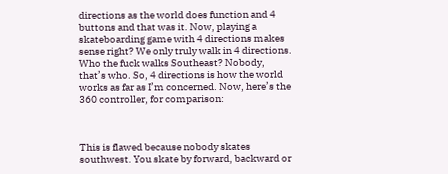directions as the world does function and 4 buttons and that was it. Now, playing a skateboarding game with 4 directions makes sense right? We only truly walk in 4 directions. Who the fuck walks Southeast? Nobody, that’s who. So, 4 directions is how the world works as far as I’m concerned. Now, here’s the 360 controller, for comparison:



This is flawed because nobody skates southwest. You skate by forward, backward or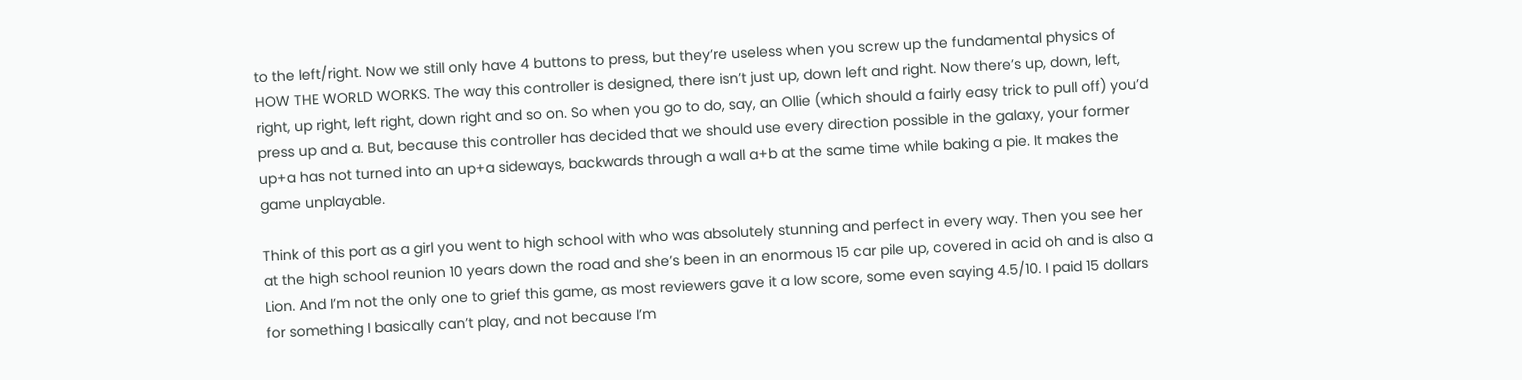to the left/right. Now we still only have 4 buttons to press, but they’re useless when you screw up the fundamental physics of HOW THE WORLD WORKS. The way this controller is designed, there isn’t just up, down left and right. Now there’s up, down, left, right, up right, left right, down right and so on. So when you go to do, say, an Ollie (which should a fairly easy trick to pull off) you’d press up and a. But, because this controller has decided that we should use every direction possible in the galaxy, your former up+a has not turned into an up+a sideways, backwards through a wall a+b at the same time while baking a pie. It makes the game unplayable.

Think of this port as a girl you went to high school with who was absolutely stunning and perfect in every way. Then you see her at the high school reunion 10 years down the road and she’s been in an enormous 15 car pile up, covered in acid oh and is also a Lion. And I’m not the only one to grief this game, as most reviewers gave it a low score, some even saying 4.5/10. I paid 15 dollars for something I basically can’t play, and not because I’m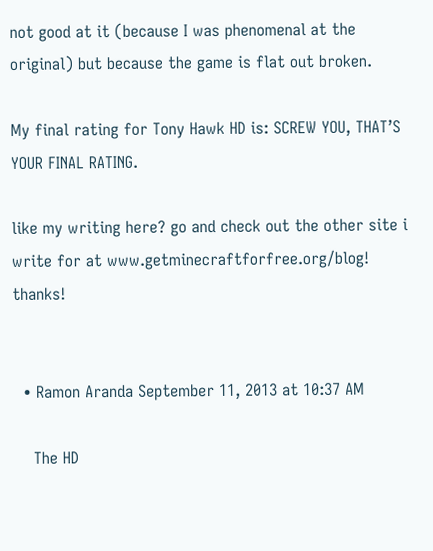not good at it (because I was phenomenal at the original) but because the game is flat out broken.

My final rating for Tony Hawk HD is: SCREW YOU, THAT’S YOUR FINAL RATING.

like my writing here? go and check out the other site i write for at www.getminecraftforfree.org/blog! thanks!


  • Ramon Aranda September 11, 2013 at 10:37 AM

    The HD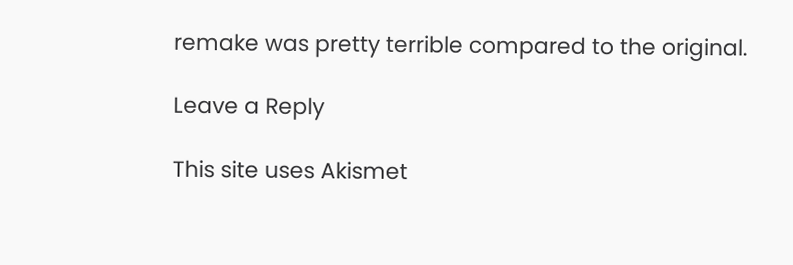remake was pretty terrible compared to the original.

Leave a Reply

This site uses Akismet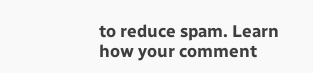to reduce spam. Learn how your comment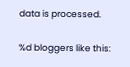data is processed.

%d bloggers like this: